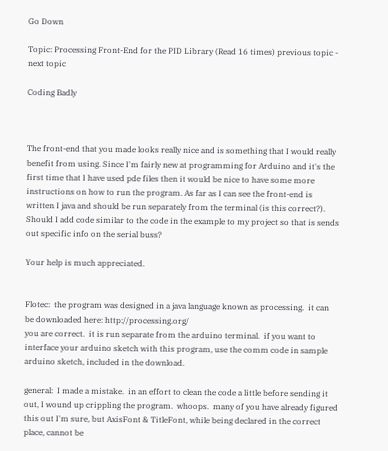Go Down

Topic: Processing Front-End for the PID Library (Read 16 times) previous topic - next topic

Coding Badly



The front-end that you made looks really nice and is something that I would really benefit from using. Since I'm fairly new at programming for Arduino and it's the first time that I have used pde files then it would be nice to have some more instructions on how to run the program. As far as I can see the front-end is written I java and should be run separately from the terminal (is this correct?). Should I add code similar to the code in the example to my project so that is sends out specific info on the serial buss?

Your help is much appreciated.


Flotec:  the program was designed in a java language known as processing.  it can be downloaded here: http://processing.org/
you are correct.  it is run separate from the arduino terminal.  if you want to interface your arduino sketch with this program, use the comm code in sample arduino sketch, included in the download.

general:  I made a mistake.  in an effort to clean the code a little before sending it out, I wound up crippling the program.  whoops.  many of you have already figured this out I'm sure, but AxisFont & TitleFont, while being declared in the correct place, cannot be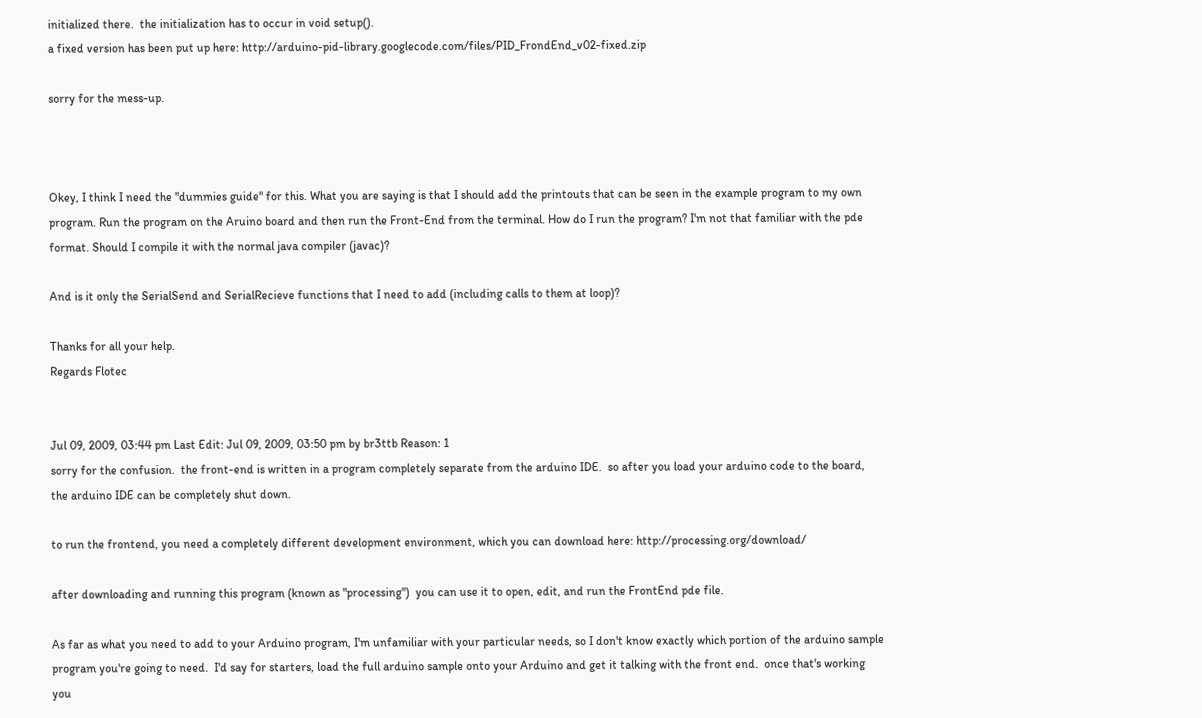initialized there.  the initialization has to occur in void setup().
a fixed version has been put up here: http://arduino-pid-library.googlecode.com/files/PID_FrondEnd_v02-fixed.zip

sorry for the mess-up.



Okey, I think I need the "dummies guide" for this. What you are saying is that I should add the printouts that can be seen in the example program to my own program. Run the program on the Aruino board and then run the Front-End from the terminal. How do I run the program? I'm not that familiar with the pde format. Should I compile it with the normal java compiler (javac)?

And is it only the SerialSend and SerialRecieve functions that I need to add (including calls to them at loop)?

Thanks for all your help.
Regards Flotec


Jul 09, 2009, 03:44 pm Last Edit: Jul 09, 2009, 03:50 pm by br3ttb Reason: 1
sorry for the confusion.  the front-end is written in a program completely separate from the arduino IDE.  so after you load your arduino code to the board, the arduino IDE can be completely shut down.

to run the frontend, you need a completely different development environment, which you can download here: http://processing.org/download/

after downloading and running this program (known as "processing")  you can use it to open, edit, and run the FrontEnd pde file.

As far as what you need to add to your Arduino program, I'm unfamiliar with your particular needs, so I don't know exactly which portion of the arduino sample program you're going to need.  I'd say for starters, load the full arduino sample onto your Arduino and get it talking with the front end.  once that's working you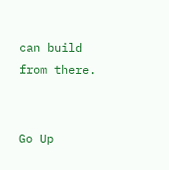can build from there.


Go Up